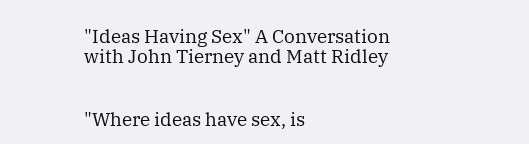"Ideas Having Sex" A Conversation with John Tierney and Matt Ridley


"Where ideas have sex, is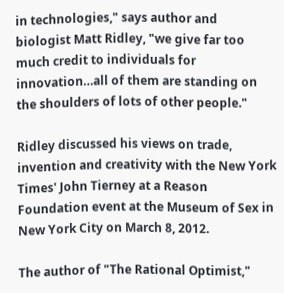in technologies," says author and biologist Matt Ridley, "we give far too much credit to individuals for innovation…all of them are standing on the shoulders of lots of other people."

Ridley discussed his views on trade, invention and creativity with the New York Times' John Tierney at a Reason Foundation event at the Museum of Sex in New York City on March 8, 2012.

The author of "The Rational Optimist,"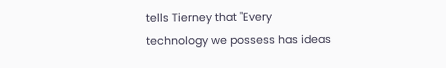tells Tierney that "Every technology we possess has ideas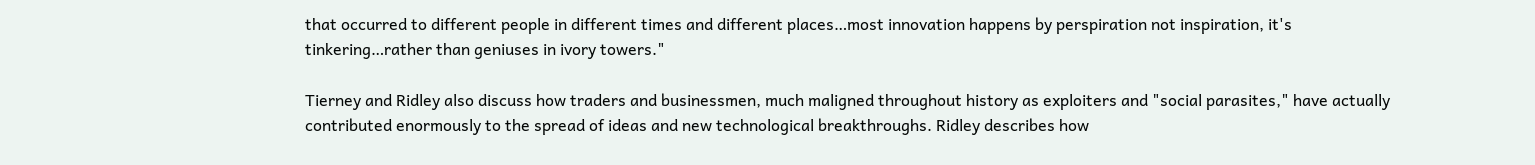that occurred to different people in different times and different places…most innovation happens by perspiration not inspiration, it's tinkering…rather than geniuses in ivory towers."

Tierney and Ridley also discuss how traders and businessmen, much maligned throughout history as exploiters and "social parasites," have actually contributed enormously to the spread of ideas and new technological breakthroughs. Ridley describes how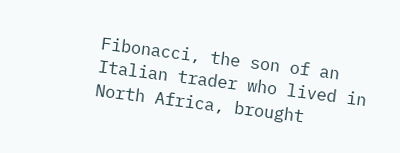Fibonacci, the son of an Italian trader who lived in North Africa, brought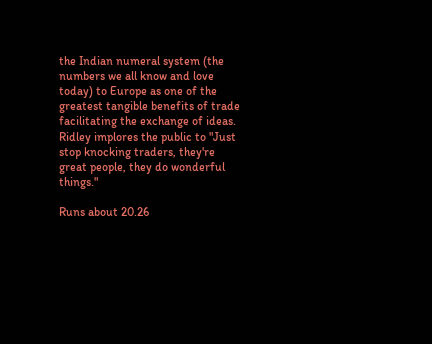the Indian numeral system (the numbers we all know and love today) to Europe as one of the greatest tangible benefits of trade facilitating the exchange of ideas. Ridley implores the public to "Just stop knocking traders, they're great people, they do wonderful things."

Runs about 20.26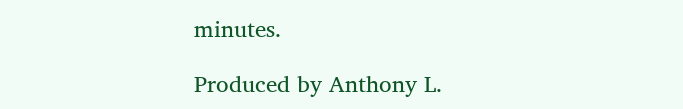minutes.

Produced by Anthony L.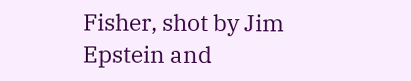Fisher, shot by Jim Epstein and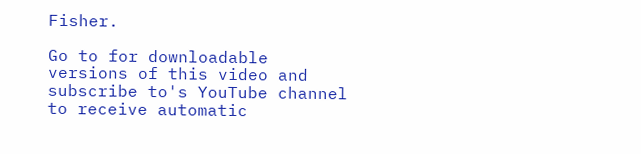Fisher.

Go to for downloadable versions of this video and subscribe to's YouTube channel to receive automatic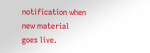notification when new material goes live.